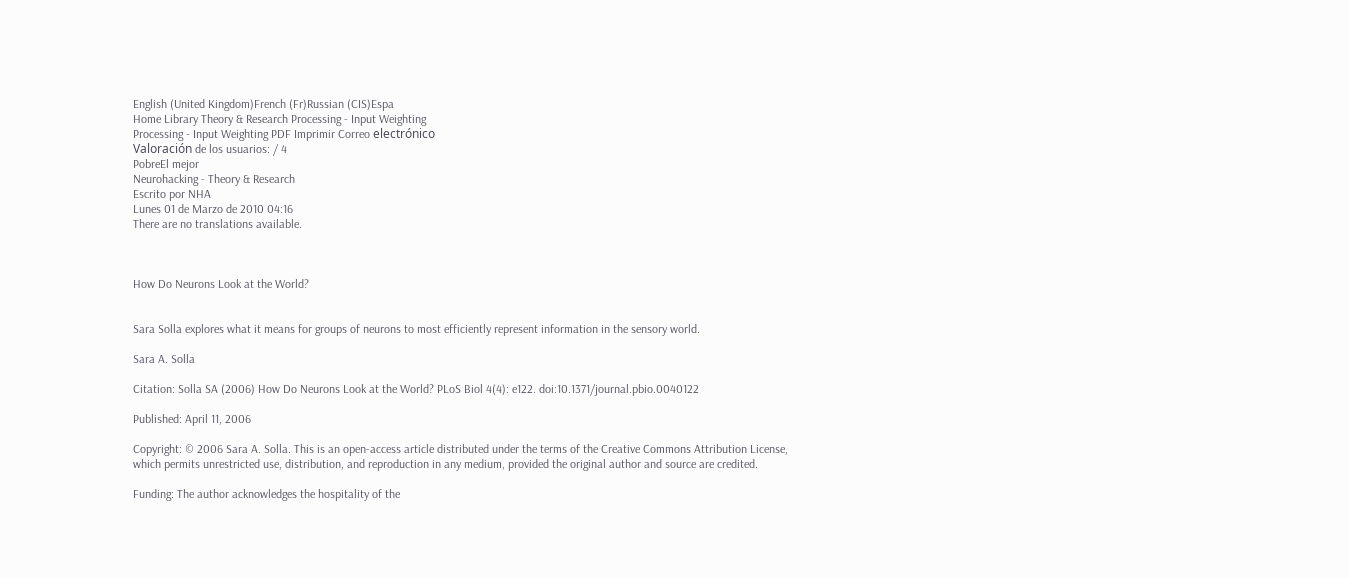English (United Kingdom)French (Fr)Russian (CIS)Espa
Home Library Theory & Research Processing - Input Weighting
Processing - Input Weighting PDF Imprimir Correo electrónico
Valoración de los usuarios: / 4
PobreEl mejor
Neurohacking - Theory & Research
Escrito por NHA
Lunes 01 de Marzo de 2010 04:16
There are no translations available.



How Do Neurons Look at the World?


Sara Solla explores what it means for groups of neurons to most efficiently represent information in the sensory world.

Sara A. Solla

Citation: Solla SA (2006) How Do Neurons Look at the World? PLoS Biol 4(4): e122. doi:10.1371/journal.pbio.0040122

Published: April 11, 2006

Copyright: © 2006 Sara A. Solla. This is an open-access article distributed under the terms of the Creative Commons Attribution License, which permits unrestricted use, distribution, and reproduction in any medium, provided the original author and source are credited.

Funding: The author acknowledges the hospitality of the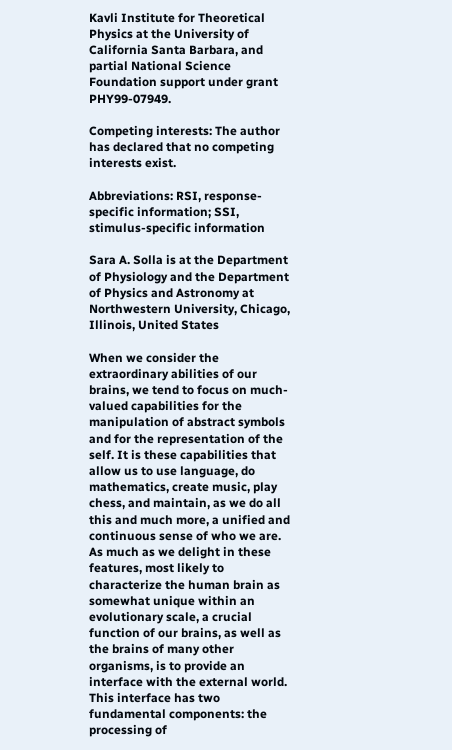Kavli Institute for Theoretical Physics at the University of California Santa Barbara, and partial National Science Foundation support under grant PHY99-07949.

Competing interests: The author has declared that no competing interests exist.

Abbreviations: RSI, response-specific information; SSI, stimulus-specific information

Sara A. Solla is at the Department of Physiology and the Department of Physics and Astronomy at Northwestern University, Chicago, Illinois, United States

When we consider the extraordinary abilities of our brains, we tend to focus on much-valued capabilities for the manipulation of abstract symbols and for the representation of the self. It is these capabilities that allow us to use language, do mathematics, create music, play chess, and maintain, as we do all this and much more, a unified and continuous sense of who we are. As much as we delight in these features, most likely to characterize the human brain as somewhat unique within an evolutionary scale, a crucial function of our brains, as well as the brains of many other organisms, is to provide an interface with the external world. This interface has two fundamental components: the processing of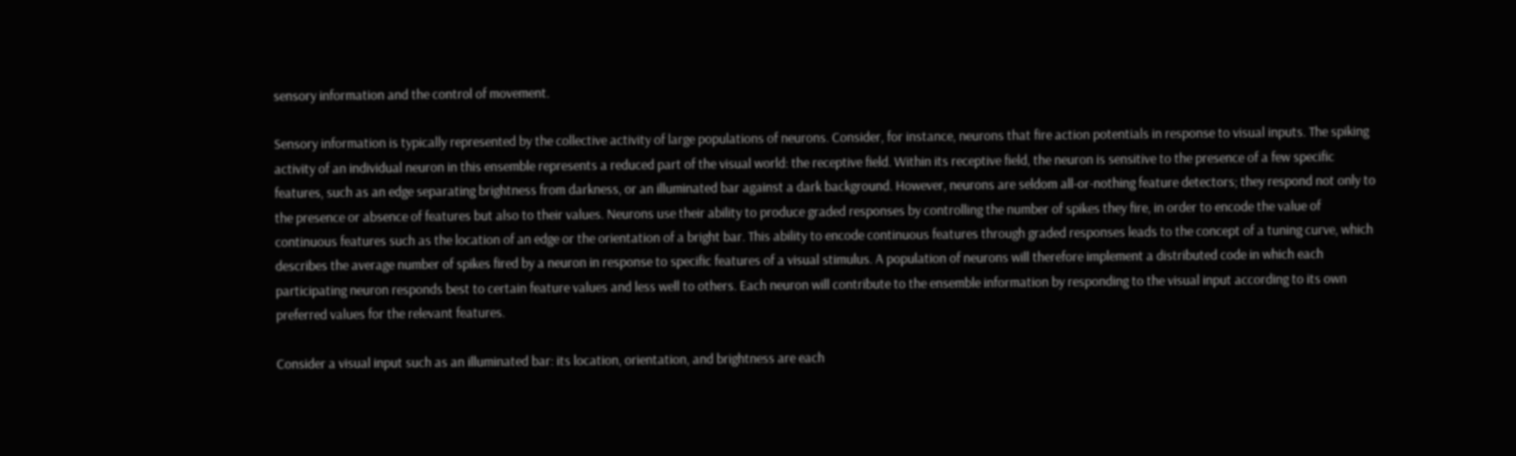sensory information and the control of movement.

Sensory information is typically represented by the collective activity of large populations of neurons. Consider, for instance, neurons that fire action potentials in response to visual inputs. The spiking activity of an individual neuron in this ensemble represents a reduced part of the visual world: the receptive field. Within its receptive field, the neuron is sensitive to the presence of a few specific features, such as an edge separating brightness from darkness, or an illuminated bar against a dark background. However, neurons are seldom all-or-nothing feature detectors; they respond not only to the presence or absence of features but also to their values. Neurons use their ability to produce graded responses by controlling the number of spikes they fire, in order to encode the value of continuous features such as the location of an edge or the orientation of a bright bar. This ability to encode continuous features through graded responses leads to the concept of a tuning curve, which describes the average number of spikes fired by a neuron in response to specific features of a visual stimulus. A population of neurons will therefore implement a distributed code in which each participating neuron responds best to certain feature values and less well to others. Each neuron will contribute to the ensemble information by responding to the visual input according to its own preferred values for the relevant features.

Consider a visual input such as an illuminated bar: its location, orientation, and brightness are each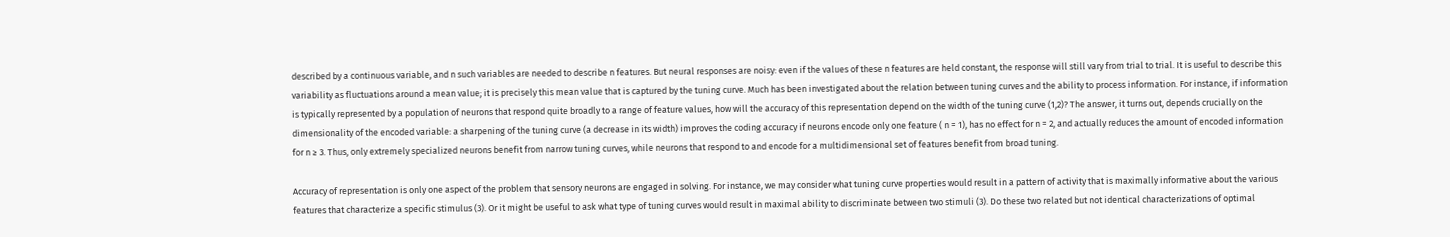described by a continuous variable, and n such variables are needed to describe n features. But neural responses are noisy: even if the values of these n features are held constant, the response will still vary from trial to trial. It is useful to describe this variability as fluctuations around a mean value; it is precisely this mean value that is captured by the tuning curve. Much has been investigated about the relation between tuning curves and the ability to process information. For instance, if information is typically represented by a population of neurons that respond quite broadly to a range of feature values, how will the accuracy of this representation depend on the width of the tuning curve (1,2)? The answer, it turns out, depends crucially on the dimensionality of the encoded variable: a sharpening of the tuning curve (a decrease in its width) improves the coding accuracy if neurons encode only one feature ( n = 1), has no effect for n = 2, and actually reduces the amount of encoded information for n ≥ 3. Thus, only extremely specialized neurons benefit from narrow tuning curves, while neurons that respond to and encode for a multidimensional set of features benefit from broad tuning.

Accuracy of representation is only one aspect of the problem that sensory neurons are engaged in solving. For instance, we may consider what tuning curve properties would result in a pattern of activity that is maximally informative about the various features that characterize a specific stimulus (3). Or it might be useful to ask what type of tuning curves would result in maximal ability to discriminate between two stimuli (3). Do these two related but not identical characterizations of optimal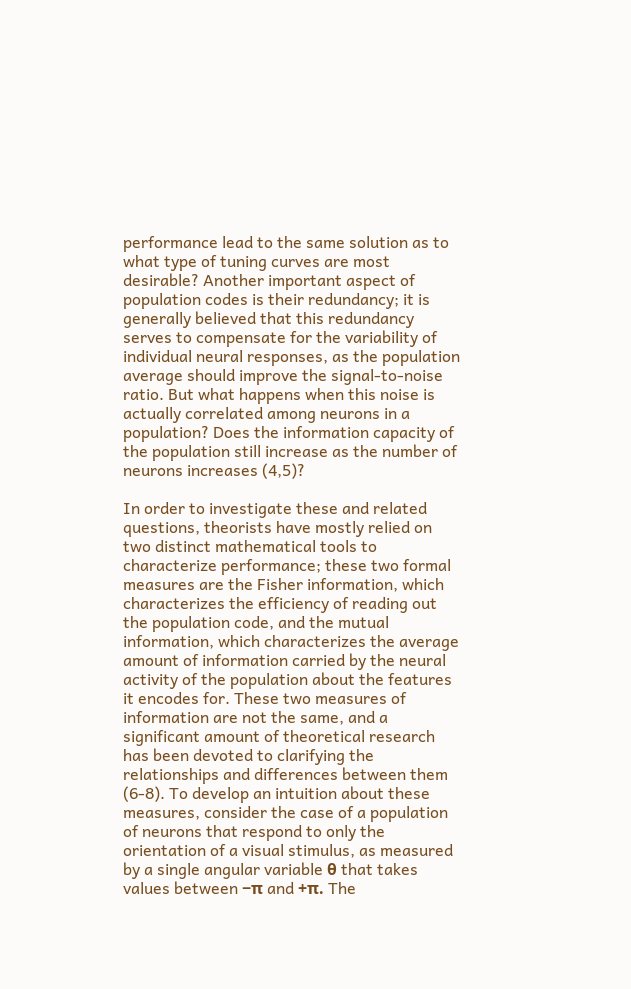performance lead to the same solution as to what type of tuning curves are most desirable? Another important aspect of population codes is their redundancy; it is generally believed that this redundancy serves to compensate for the variability of individual neural responses, as the population average should improve the signal-to-noise ratio. But what happens when this noise is actually correlated among neurons in a population? Does the information capacity of the population still increase as the number of neurons increases (4,5)?

In order to investigate these and related questions, theorists have mostly relied on two distinct mathematical tools to characterize performance; these two formal measures are the Fisher information, which characterizes the efficiency of reading out the population code, and the mutual information, which characterizes the average amount of information carried by the neural activity of the population about the features it encodes for. These two measures of information are not the same, and a significant amount of theoretical research has been devoted to clarifying the relationships and differences between them (6-8). To develop an intuition about these measures, consider the case of a population of neurons that respond to only the orientation of a visual stimulus, as measured by a single angular variable θ that takes values between −π and +π. The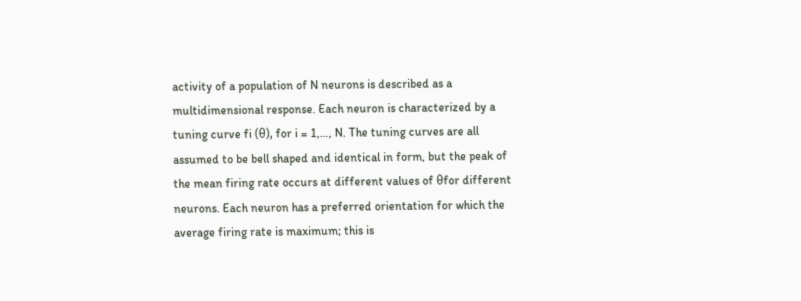activity of a population of N neurons is described as a multidimensional response. Each neuron is characterized by a tuning curve fi (θ), for i = 1,…, N. The tuning curves are all assumed to be bell shaped and identical in form, but the peak of the mean firing rate occurs at different values of θfor different neurons. Each neuron has a preferred orientation for which the average firing rate is maximum; this is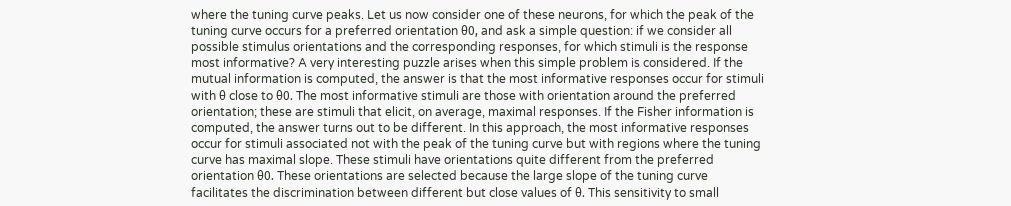where the tuning curve peaks. Let us now consider one of these neurons, for which the peak of the tuning curve occurs for a preferred orientation θ0, and ask a simple question: if we consider all possible stimulus orientations and the corresponding responses, for which stimuli is the response most informative? A very interesting puzzle arises when this simple problem is considered. If the mutual information is computed, the answer is that the most informative responses occur for stimuli with θ close to θ0. The most informative stimuli are those with orientation around the preferred orientation; these are stimuli that elicit, on average, maximal responses. If the Fisher information is computed, the answer turns out to be different. In this approach, the most informative responses occur for stimuli associated not with the peak of the tuning curve but with regions where the tuning curve has maximal slope. These stimuli have orientations quite different from the preferred orientation θ0. These orientations are selected because the large slope of the tuning curve facilitates the discrimination between different but close values of θ. This sensitivity to small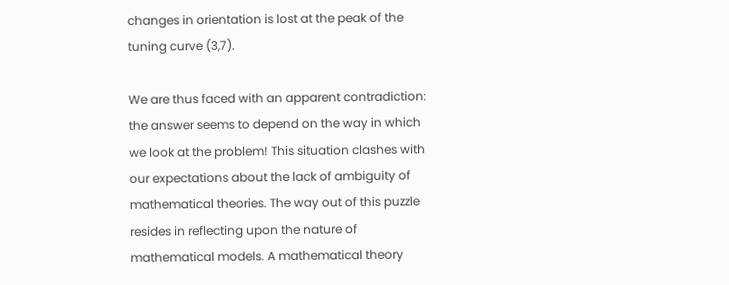changes in orientation is lost at the peak of the tuning curve (3,7).

We are thus faced with an apparent contradiction: the answer seems to depend on the way in which we look at the problem! This situation clashes with our expectations about the lack of ambiguity of mathematical theories. The way out of this puzzle resides in reflecting upon the nature of mathematical models. A mathematical theory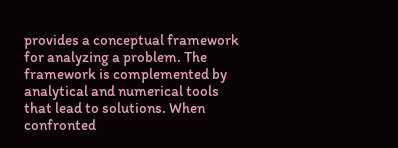provides a conceptual framework for analyzing a problem. The framework is complemented by analytical and numerical tools that lead to solutions. When confronted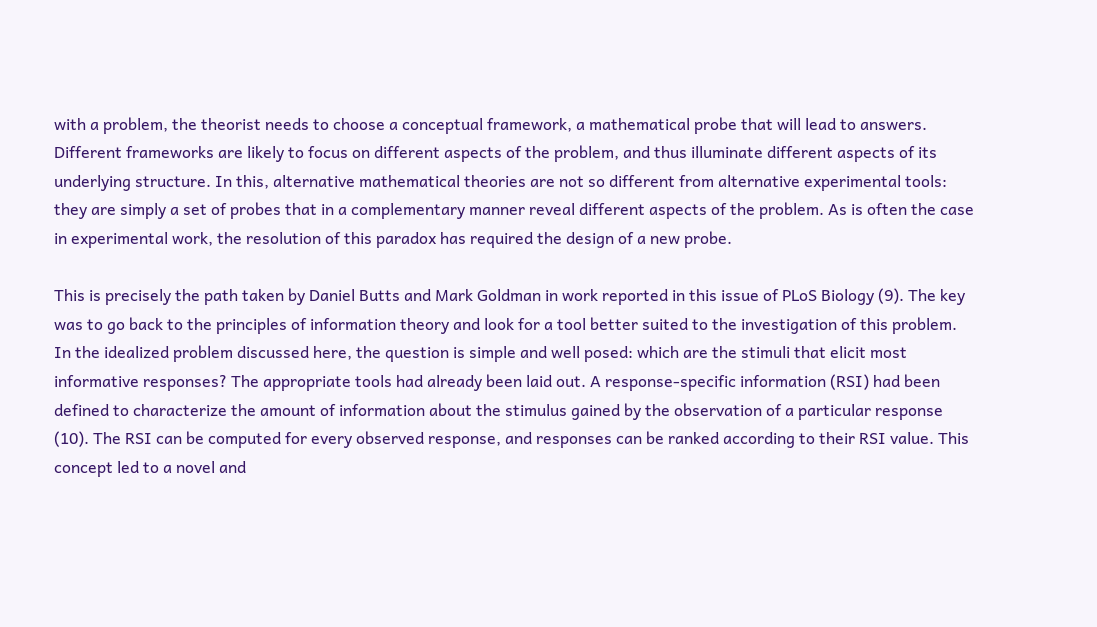with a problem, the theorist needs to choose a conceptual framework, a mathematical probe that will lead to answers. Different frameworks are likely to focus on different aspects of the problem, and thus illuminate different aspects of its underlying structure. In this, alternative mathematical theories are not so different from alternative experimental tools: they are simply a set of probes that in a complementary manner reveal different aspects of the problem. As is often the case in experimental work, the resolution of this paradox has required the design of a new probe.

This is precisely the path taken by Daniel Butts and Mark Goldman in work reported in this issue of PLoS Biology (9). The key was to go back to the principles of information theory and look for a tool better suited to the investigation of this problem. In the idealized problem discussed here, the question is simple and well posed: which are the stimuli that elicit most informative responses? The appropriate tools had already been laid out. A response-specific information (RSI) had been defined to characterize the amount of information about the stimulus gained by the observation of a particular response (10). The RSI can be computed for every observed response, and responses can be ranked according to their RSI value. This concept led to a novel and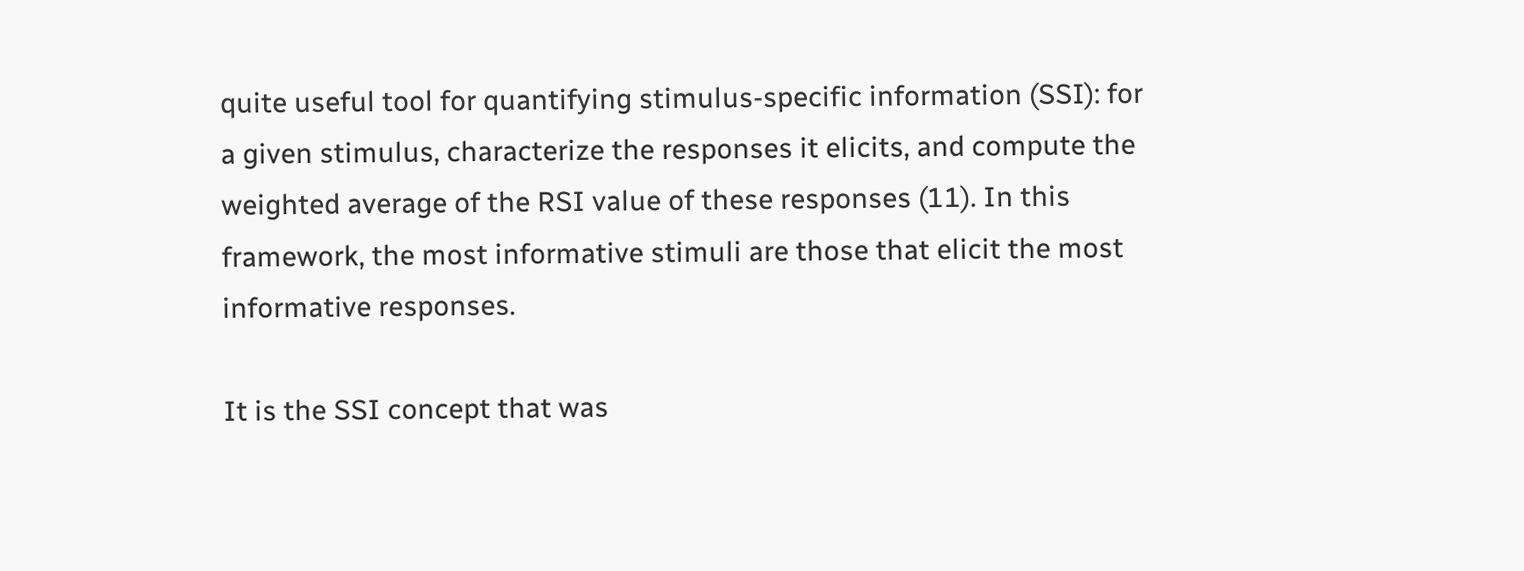quite useful tool for quantifying stimulus-specific information (SSI): for a given stimulus, characterize the responses it elicits, and compute the weighted average of the RSI value of these responses (11). In this framework, the most informative stimuli are those that elicit the most informative responses.

It is the SSI concept that was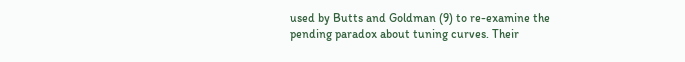used by Butts and Goldman (9) to re-examine the pending paradox about tuning curves. Their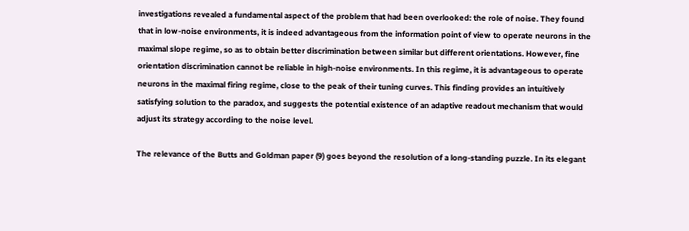investigations revealed a fundamental aspect of the problem that had been overlooked: the role of noise. They found that in low-noise environments, it is indeed advantageous from the information point of view to operate neurons in the maximal slope regime, so as to obtain better discrimination between similar but different orientations. However, fine orientation discrimination cannot be reliable in high-noise environments. In this regime, it is advantageous to operate neurons in the maximal firing regime, close to the peak of their tuning curves. This finding provides an intuitively satisfying solution to the paradox, and suggests the potential existence of an adaptive readout mechanism that would adjust its strategy according to the noise level.

The relevance of the Butts and Goldman paper (9) goes beyond the resolution of a long-standing puzzle. In its elegant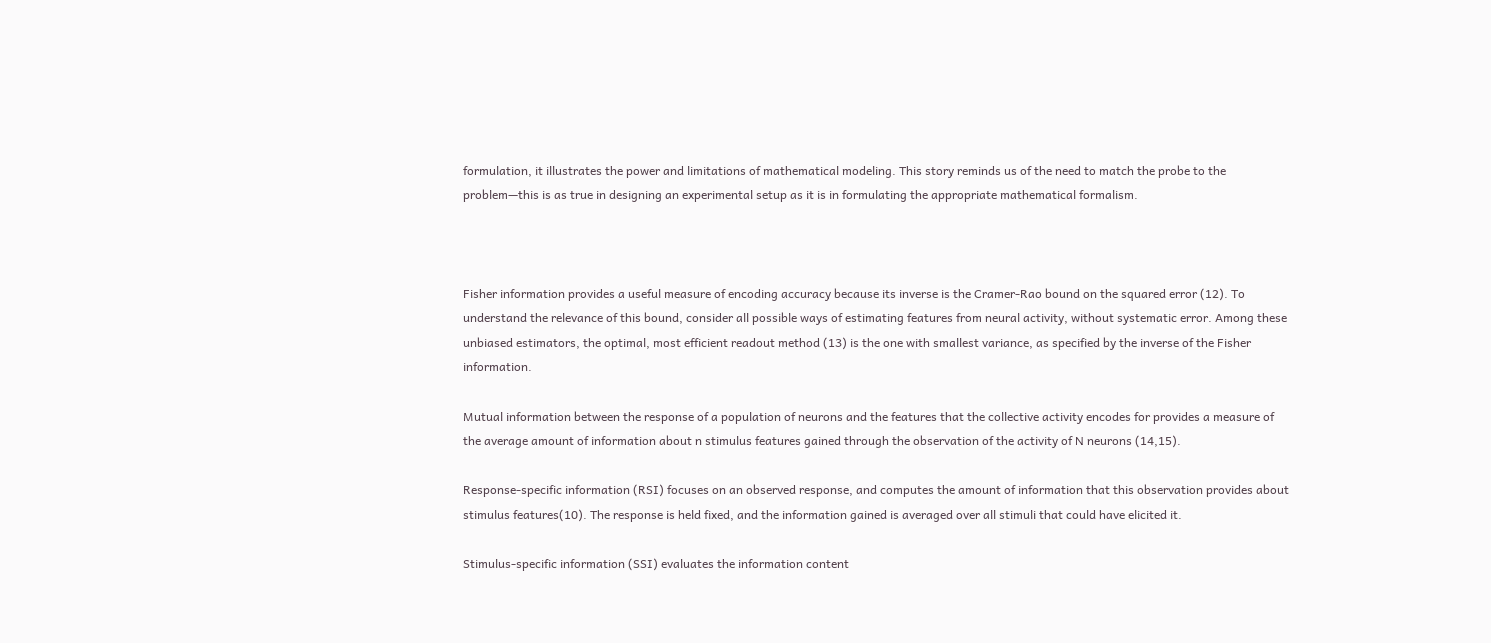formulation, it illustrates the power and limitations of mathematical modeling. This story reminds us of the need to match the probe to the problem—this is as true in designing an experimental setup as it is in formulating the appropriate mathematical formalism.



Fisher information provides a useful measure of encoding accuracy because its inverse is the Cramer-Rao bound on the squared error (12). To understand the relevance of this bound, consider all possible ways of estimating features from neural activity, without systematic error. Among these unbiased estimators, the optimal, most efficient readout method (13) is the one with smallest variance, as specified by the inverse of the Fisher information.

Mutual information between the response of a population of neurons and the features that the collective activity encodes for provides a measure of the average amount of information about n stimulus features gained through the observation of the activity of N neurons (14,15).

Response-specific information (RSI) focuses on an observed response, and computes the amount of information that this observation provides about stimulus features(10). The response is held fixed, and the information gained is averaged over all stimuli that could have elicited it.

Stimulus-specific information (SSI) evaluates the information content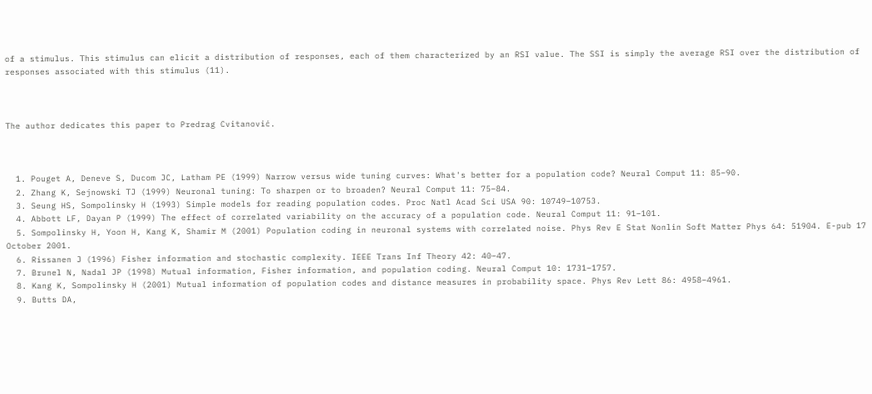of a stimulus. This stimulus can elicit a distribution of responses, each of them characterized by an RSI value. The SSI is simply the average RSI over the distribution of responses associated with this stimulus (11).



The author dedicates this paper to Predrag Cvitanović.



  1. Pouget A, Deneve S, Ducom JC, Latham PE (1999) Narrow versus wide tuning curves: What's better for a population code? Neural Comput 11: 85–90.
  2. Zhang K, Sejnowski TJ (1999) Neuronal tuning: To sharpen or to broaden? Neural Comput 11: 75–84.
  3. Seung HS, Sompolinsky H (1993) Simple models for reading population codes. Proc Natl Acad Sci USA 90: 10749–10753.
  4. Abbott LF, Dayan P (1999) The effect of correlated variability on the accuracy of a population code. Neural Comput 11: 91–101.
  5. Sompolinsky H, Yoon H, Kang K, Shamir M (2001) Population coding in neuronal systems with correlated noise. Phys Rev E Stat Nonlin Soft Matter Phys 64: 51904. E-pub 17 October 2001.
  6. Rissanen J (1996) Fisher information and stochastic complexity. IEEE Trans Inf Theory 42: 40–47.
  7. Brunel N, Nadal JP (1998) Mutual information, Fisher information, and population coding. Neural Comput 10: 1731–1757.
  8. Kang K, Sompolinsky H (2001) Mutual information of population codes and distance measures in probability space. Phys Rev Lett 86: 4958–4961.
  9. Butts DA,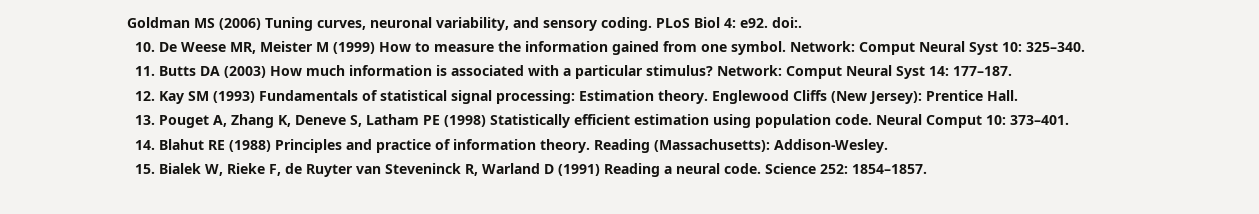Goldman MS (2006) Tuning curves, neuronal variability, and sensory coding. PLoS Biol 4: e92. doi:.
  10. De Weese MR, Meister M (1999) How to measure the information gained from one symbol. Network: Comput Neural Syst 10: 325–340.
  11. Butts DA (2003) How much information is associated with a particular stimulus? Network: Comput Neural Syst 14: 177–187.
  12. Kay SM (1993) Fundamentals of statistical signal processing: Estimation theory. Englewood Cliffs (New Jersey): Prentice Hall.
  13. Pouget A, Zhang K, Deneve S, Latham PE (1998) Statistically efficient estimation using population code. Neural Comput 10: 373–401.
  14. Blahut RE (1988) Principles and practice of information theory. Reading (Massachusetts): Addison-Wesley.
  15. Bialek W, Rieke F, de Ruyter van Steveninck R, Warland D (1991) Reading a neural code. Science 252: 1854–1857.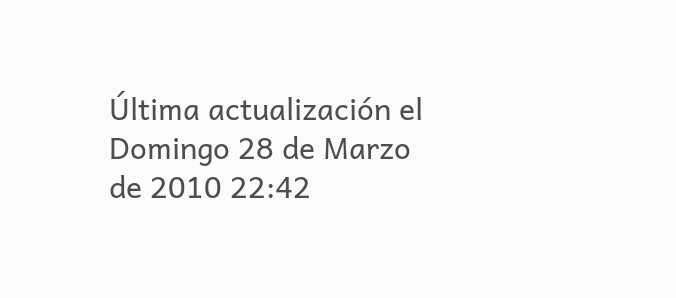Última actualización el Domingo 28 de Marzo de 2010 22:42